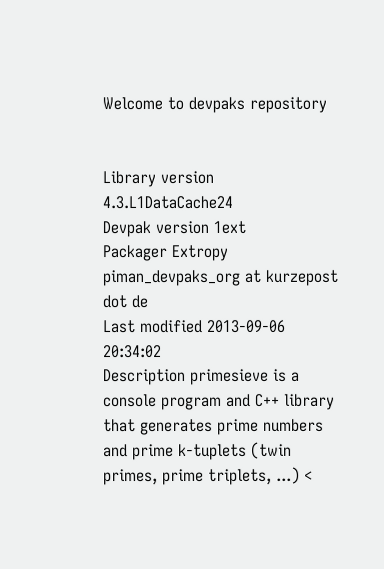Welcome to devpaks repository


Library version 4.3.L1DataCache24
Devpak version 1ext
Packager Extropy
piman_devpaks_org at kurzepost dot de
Last modified 2013-09-06 20:34:02
Description primesieve is a console program and C++ library that generates prime numbers and prime k-tuplets (twin primes, prime triplets, ...) <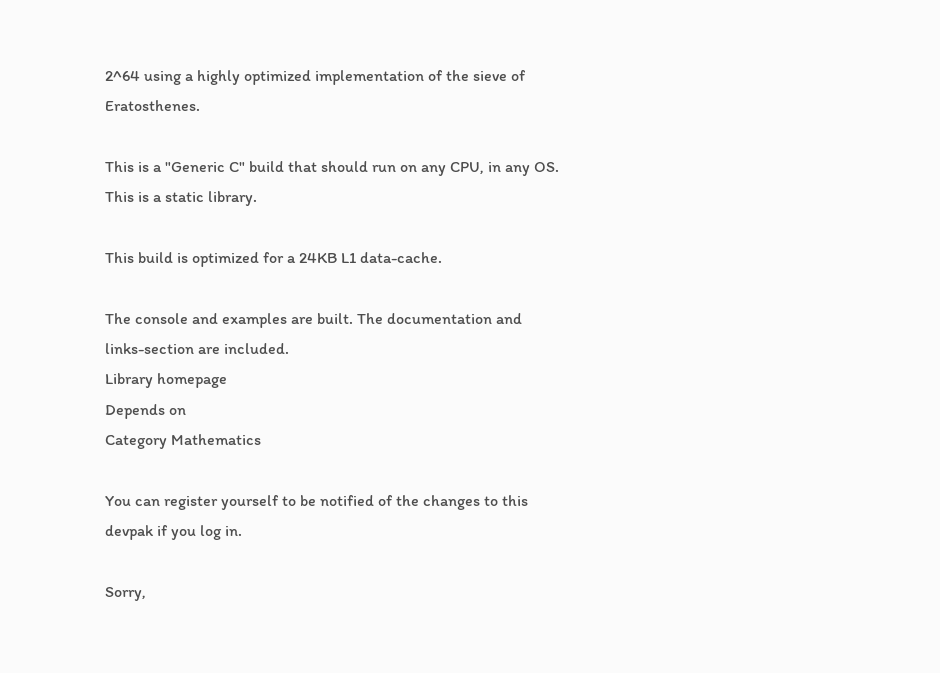2^64 using a highly optimized implementation of the sieve of Eratosthenes.

This is a "Generic C" build that should run on any CPU, in any OS. This is a static library.

This build is optimized for a 24KB L1 data-cache.

The console and examples are built. The documentation and links-section are included.
Library homepage
Depends on
Category Mathematics

You can register yourself to be notified of the changes to this devpak if you log in.

Sorry,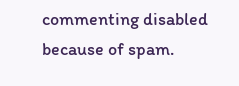commenting disabled because of spam.